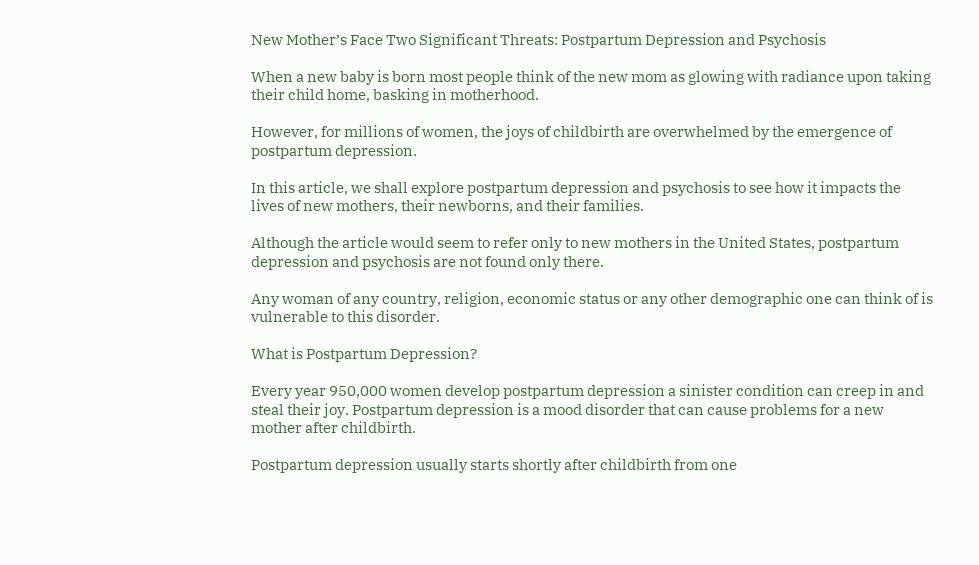New Mother’s Face Two Significant Threats: Postpartum Depression and Psychosis

When a new baby is born most people think of the new mom as glowing with radiance upon taking their child home, basking in motherhood.

However, for millions of women, the joys of childbirth are overwhelmed by the emergence of postpartum depression.

In this article, we shall explore postpartum depression and psychosis to see how it impacts the lives of new mothers, their newborns, and their families.

Although the article would seem to refer only to new mothers in the United States, postpartum depression and psychosis are not found only there.

Any woman of any country, religion, economic status or any other demographic one can think of is vulnerable to this disorder.

What is Postpartum Depression?

Every year 950,000 women develop postpartum depression a sinister condition can creep in and steal their joy. Postpartum depression is a mood disorder that can cause problems for a new mother after childbirth.

Postpartum depression usually starts shortly after childbirth from one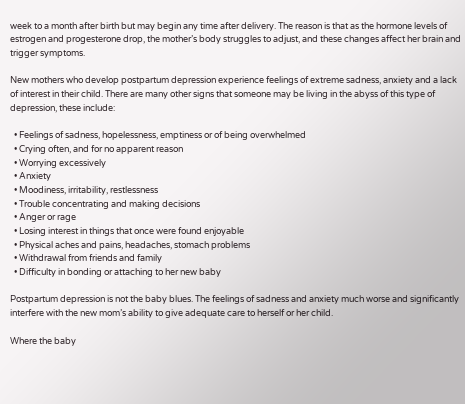week to a month after birth but may begin any time after delivery. The reason is that as the hormone levels of estrogen and progesterone drop, the mother’s body struggles to adjust, and these changes affect her brain and trigger symptoms.

New mothers who develop postpartum depression experience feelings of extreme sadness, anxiety and a lack of interest in their child. There are many other signs that someone may be living in the abyss of this type of depression, these include:

  • Feelings of sadness, hopelessness, emptiness or of being overwhelmed
  • Crying often, and for no apparent reason
  • Worrying excessively
  • Anxiety
  • Moodiness, irritability, restlessness
  • Trouble concentrating and making decisions
  • Anger or rage
  • Losing interest in things that once were found enjoyable
  • Physical aches and pains, headaches, stomach problems
  • Withdrawal from friends and family
  • Difficulty in bonding or attaching to her new baby

Postpartum depression is not the baby blues. The feelings of sadness and anxiety much worse and significantly interfere with the new mom’s ability to give adequate care to herself or her child.

Where the baby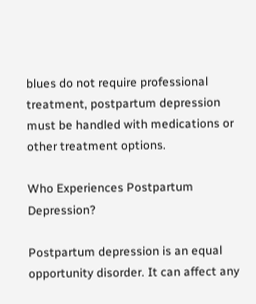blues do not require professional treatment, postpartum depression must be handled with medications or other treatment options.

Who Experiences Postpartum Depression?

Postpartum depression is an equal opportunity disorder. It can affect any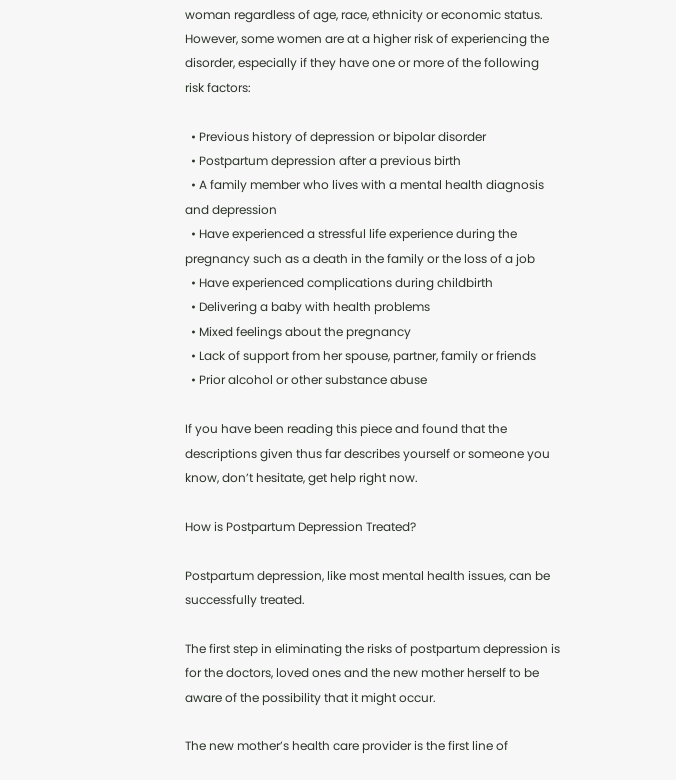woman regardless of age, race, ethnicity or economic status. However, some women are at a higher risk of experiencing the disorder, especially if they have one or more of the following risk factors:

  • Previous history of depression or bipolar disorder
  • Postpartum depression after a previous birth
  • A family member who lives with a mental health diagnosis and depression
  • Have experienced a stressful life experience during the pregnancy such as a death in the family or the loss of a job
  • Have experienced complications during childbirth
  • Delivering a baby with health problems
  • Mixed feelings about the pregnancy
  • Lack of support from her spouse, partner, family or friends
  • Prior alcohol or other substance abuse

If you have been reading this piece and found that the descriptions given thus far describes yourself or someone you know, don’t hesitate, get help right now.

How is Postpartum Depression Treated?

Postpartum depression, like most mental health issues, can be successfully treated.

The first step in eliminating the risks of postpartum depression is for the doctors, loved ones and the new mother herself to be aware of the possibility that it might occur.

The new mother’s health care provider is the first line of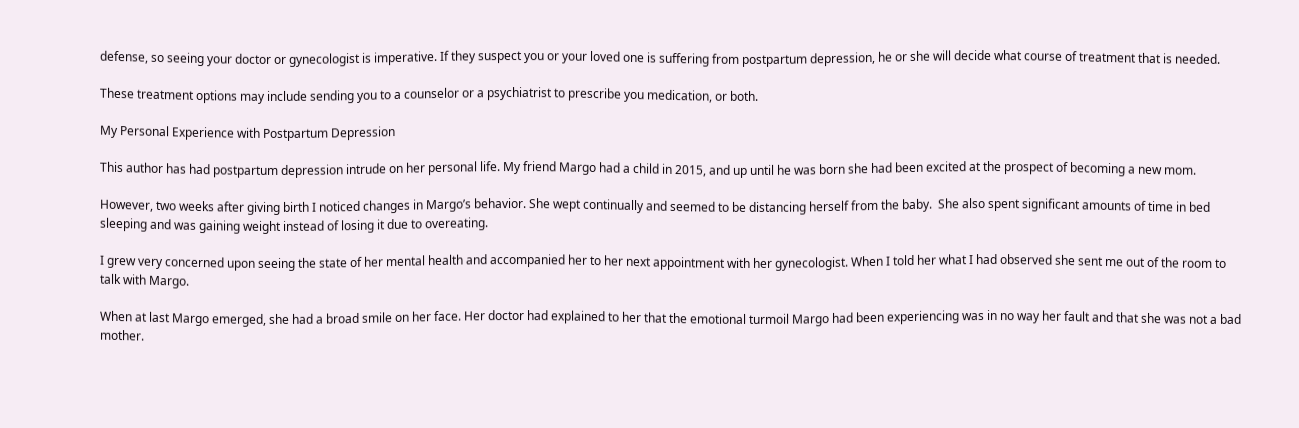defense, so seeing your doctor or gynecologist is imperative. If they suspect you or your loved one is suffering from postpartum depression, he or she will decide what course of treatment that is needed.

These treatment options may include sending you to a counselor or a psychiatrist to prescribe you medication, or both.

My Personal Experience with Postpartum Depression

This author has had postpartum depression intrude on her personal life. My friend Margo had a child in 2015, and up until he was born she had been excited at the prospect of becoming a new mom.

However, two weeks after giving birth I noticed changes in Margo’s behavior. She wept continually and seemed to be distancing herself from the baby.  She also spent significant amounts of time in bed sleeping and was gaining weight instead of losing it due to overeating.

I grew very concerned upon seeing the state of her mental health and accompanied her to her next appointment with her gynecologist. When I told her what I had observed she sent me out of the room to talk with Margo.

When at last Margo emerged, she had a broad smile on her face. Her doctor had explained to her that the emotional turmoil Margo had been experiencing was in no way her fault and that she was not a bad mother.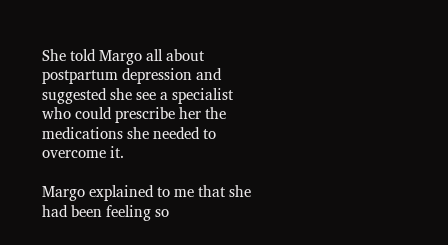She told Margo all about postpartum depression and suggested she see a specialist who could prescribe her the medications she needed to overcome it.

Margo explained to me that she had been feeling so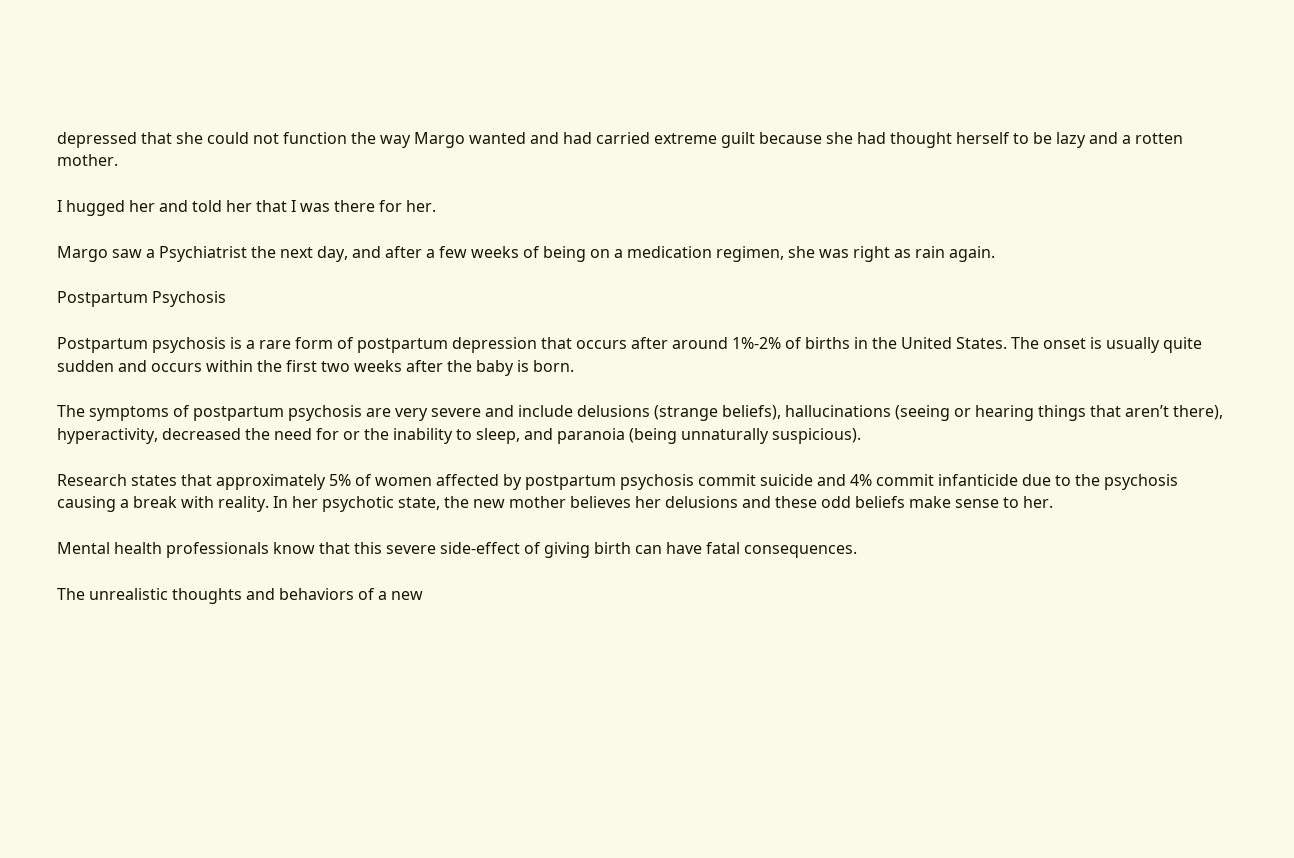depressed that she could not function the way Margo wanted and had carried extreme guilt because she had thought herself to be lazy and a rotten mother.

I hugged her and told her that I was there for her.

Margo saw a Psychiatrist the next day, and after a few weeks of being on a medication regimen, she was right as rain again.

Postpartum Psychosis

Postpartum psychosis is a rare form of postpartum depression that occurs after around 1%-2% of births in the United States. The onset is usually quite sudden and occurs within the first two weeks after the baby is born.

The symptoms of postpartum psychosis are very severe and include delusions (strange beliefs), hallucinations (seeing or hearing things that aren’t there), hyperactivity, decreased the need for or the inability to sleep, and paranoia (being unnaturally suspicious).

Research states that approximately 5% of women affected by postpartum psychosis commit suicide and 4% commit infanticide due to the psychosis causing a break with reality. In her psychotic state, the new mother believes her delusions and these odd beliefs make sense to her.

Mental health professionals know that this severe side-effect of giving birth can have fatal consequences.

The unrealistic thoughts and behaviors of a new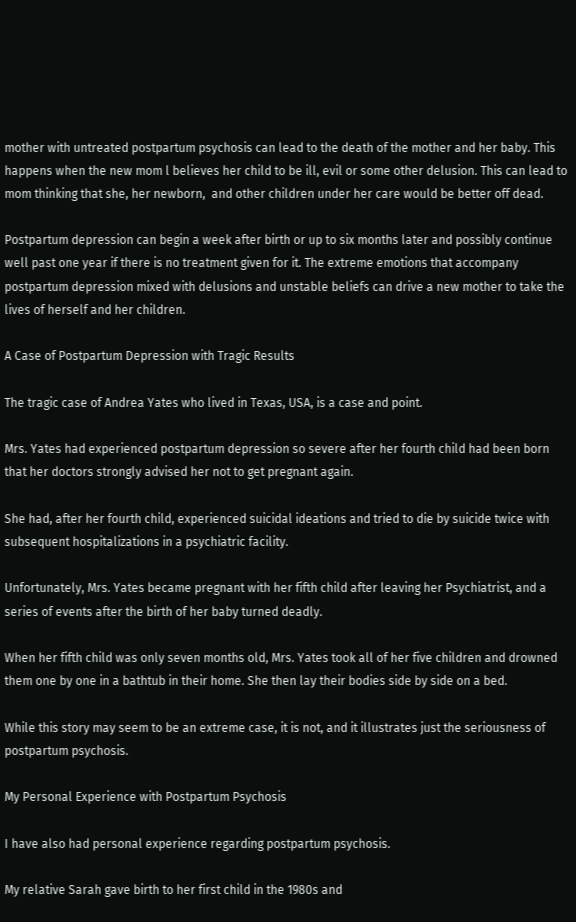mother with untreated postpartum psychosis can lead to the death of the mother and her baby. This happens when the new mom l believes her child to be ill, evil or some other delusion. This can lead to mom thinking that she, her newborn,  and other children under her care would be better off dead.

Postpartum depression can begin a week after birth or up to six months later and possibly continue well past one year if there is no treatment given for it. The extreme emotions that accompany postpartum depression mixed with delusions and unstable beliefs can drive a new mother to take the lives of herself and her children.

A Case of Postpartum Depression with Tragic Results

The tragic case of Andrea Yates who lived in Texas, USA, is a case and point.

Mrs. Yates had experienced postpartum depression so severe after her fourth child had been born that her doctors strongly advised her not to get pregnant again.

She had, after her fourth child, experienced suicidal ideations and tried to die by suicide twice with subsequent hospitalizations in a psychiatric facility.

Unfortunately, Mrs. Yates became pregnant with her fifth child after leaving her Psychiatrist, and a series of events after the birth of her baby turned deadly.

When her fifth child was only seven months old, Mrs. Yates took all of her five children and drowned them one by one in a bathtub in their home. She then lay their bodies side by side on a bed.

While this story may seem to be an extreme case, it is not, and it illustrates just the seriousness of postpartum psychosis.

My Personal Experience with Postpartum Psychosis

I have also had personal experience regarding postpartum psychosis.

My relative Sarah gave birth to her first child in the 1980s and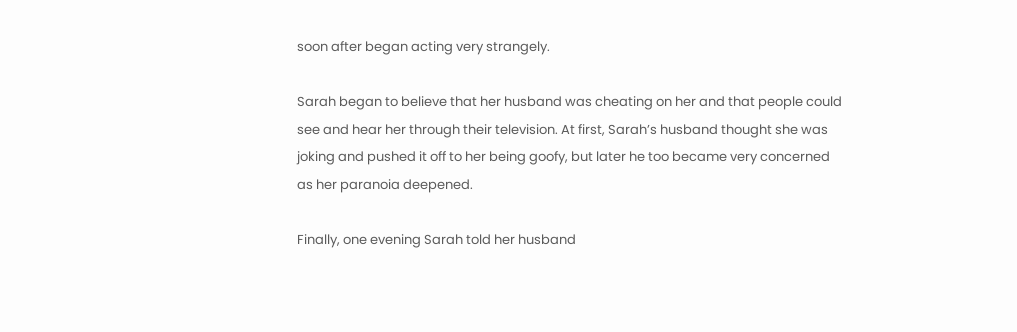soon after began acting very strangely.

Sarah began to believe that her husband was cheating on her and that people could see and hear her through their television. At first, Sarah’s husband thought she was joking and pushed it off to her being goofy, but later he too became very concerned as her paranoia deepened.

Finally, one evening Sarah told her husband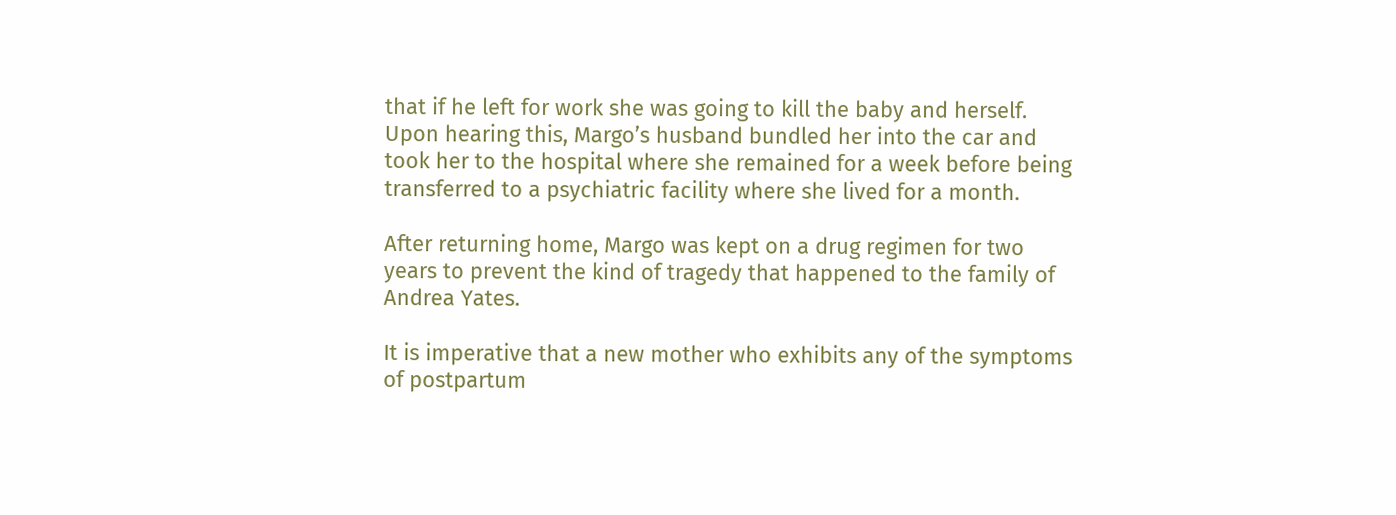that if he left for work she was going to kill the baby and herself. Upon hearing this, Margo’s husband bundled her into the car and took her to the hospital where she remained for a week before being transferred to a psychiatric facility where she lived for a month.

After returning home, Margo was kept on a drug regimen for two years to prevent the kind of tragedy that happened to the family of Andrea Yates.

It is imperative that a new mother who exhibits any of the symptoms of postpartum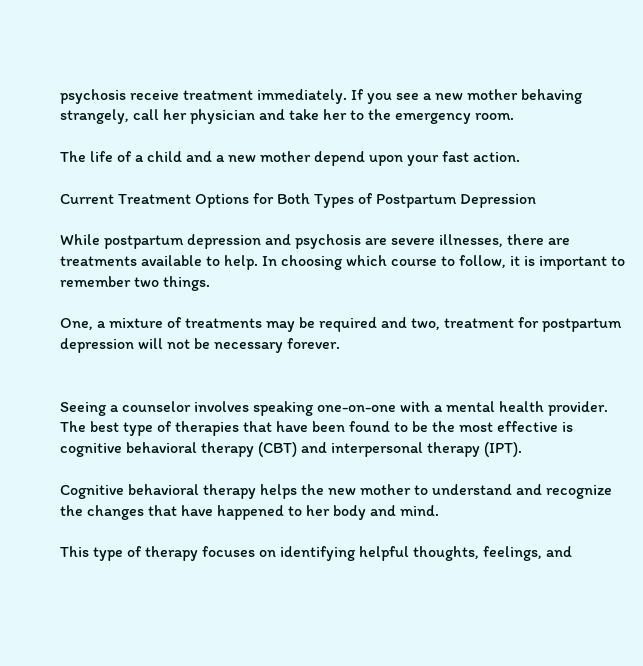psychosis receive treatment immediately. If you see a new mother behaving strangely, call her physician and take her to the emergency room.

The life of a child and a new mother depend upon your fast action.

Current Treatment Options for Both Types of Postpartum Depression

While postpartum depression and psychosis are severe illnesses, there are treatments available to help. In choosing which course to follow, it is important to remember two things.

One, a mixture of treatments may be required and two, treatment for postpartum depression will not be necessary forever.


Seeing a counselor involves speaking one-on-one with a mental health provider. The best type of therapies that have been found to be the most effective is cognitive behavioral therapy (CBT) and interpersonal therapy (IPT).

Cognitive behavioral therapy helps the new mother to understand and recognize the changes that have happened to her body and mind.

This type of therapy focuses on identifying helpful thoughts, feelings, and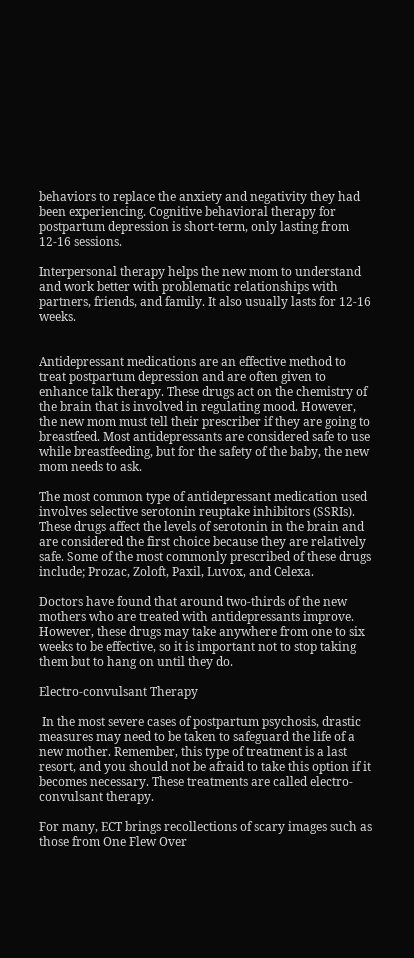behaviors to replace the anxiety and negativity they had been experiencing. Cognitive behavioral therapy for postpartum depression is short-term, only lasting from 12-16 sessions.

Interpersonal therapy helps the new mom to understand and work better with problematic relationships with partners, friends, and family. It also usually lasts for 12-16 weeks.


Antidepressant medications are an effective method to treat postpartum depression and are often given to enhance talk therapy. These drugs act on the chemistry of the brain that is involved in regulating mood. However, the new mom must tell their prescriber if they are going to breastfeed. Most antidepressants are considered safe to use while breastfeeding, but for the safety of the baby, the new mom needs to ask.

The most common type of antidepressant medication used involves selective serotonin reuptake inhibitors (SSRIs). These drugs affect the levels of serotonin in the brain and are considered the first choice because they are relatively safe. Some of the most commonly prescribed of these drugs include; Prozac, Zoloft, Paxil, Luvox, and Celexa.

Doctors have found that around two-thirds of the new mothers who are treated with antidepressants improve. However, these drugs may take anywhere from one to six weeks to be effective, so it is important not to stop taking them but to hang on until they do.

Electro-convulsant Therapy

 In the most severe cases of postpartum psychosis, drastic measures may need to be taken to safeguard the life of a new mother. Remember, this type of treatment is a last resort, and you should not be afraid to take this option if it becomes necessary. These treatments are called electro-convulsant therapy.

For many, ECT brings recollections of scary images such as those from One Flew Over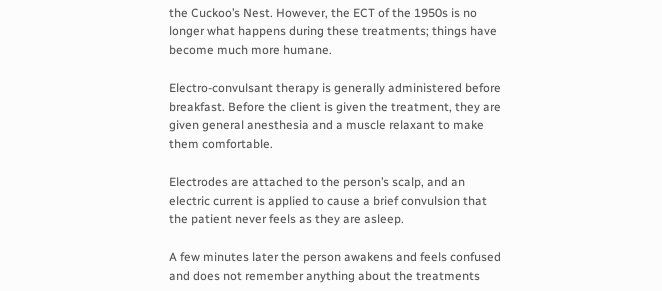the Cuckoo’s Nest. However, the ECT of the 1950s is no longer what happens during these treatments; things have become much more humane.

Electro-convulsant therapy is generally administered before breakfast. Before the client is given the treatment, they are given general anesthesia and a muscle relaxant to make them comfortable.

Electrodes are attached to the person’s scalp, and an electric current is applied to cause a brief convulsion that the patient never feels as they are asleep.

A few minutes later the person awakens and feels confused and does not remember anything about the treatments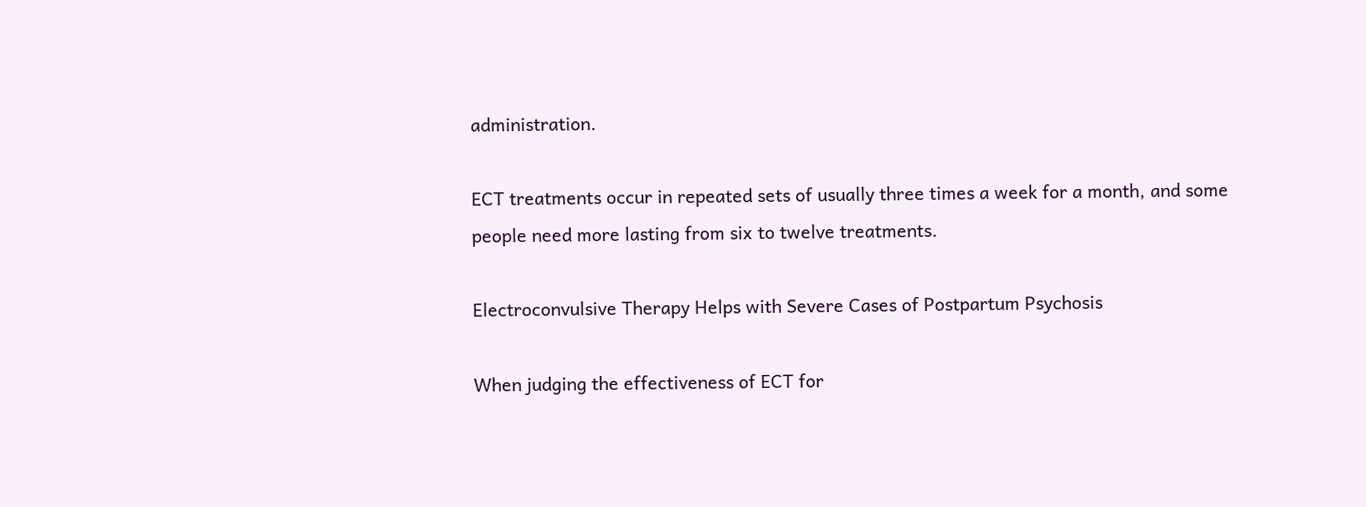administration.

ECT treatments occur in repeated sets of usually three times a week for a month, and some people need more lasting from six to twelve treatments.

Electroconvulsive Therapy Helps with Severe Cases of Postpartum Psychosis

When judging the effectiveness of ECT for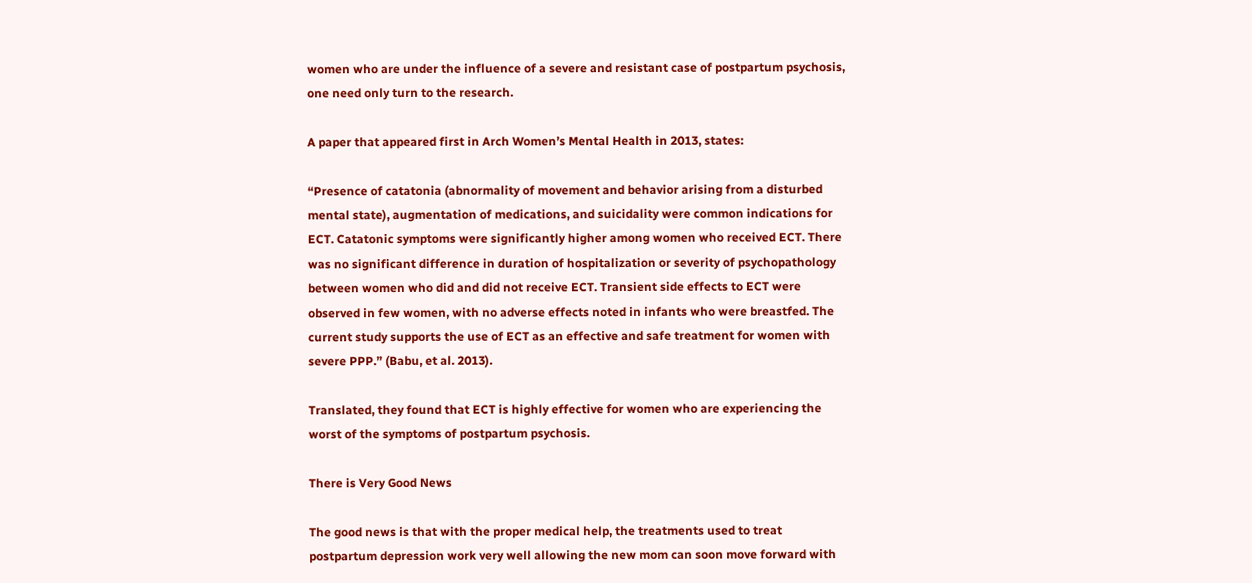women who are under the influence of a severe and resistant case of postpartum psychosis, one need only turn to the research.

A paper that appeared first in Arch Women’s Mental Health in 2013, states:

“Presence of catatonia (abnormality of movement and behavior arising from a disturbed mental state), augmentation of medications, and suicidality were common indications for ECT. Catatonic symptoms were significantly higher among women who received ECT. There was no significant difference in duration of hospitalization or severity of psychopathology between women who did and did not receive ECT. Transient side effects to ECT were observed in few women, with no adverse effects noted in infants who were breastfed. The current study supports the use of ECT as an effective and safe treatment for women with severe PPP.” (Babu, et al. 2013).

Translated, they found that ECT is highly effective for women who are experiencing the worst of the symptoms of postpartum psychosis.

There is Very Good News

The good news is that with the proper medical help, the treatments used to treat postpartum depression work very well allowing the new mom can soon move forward with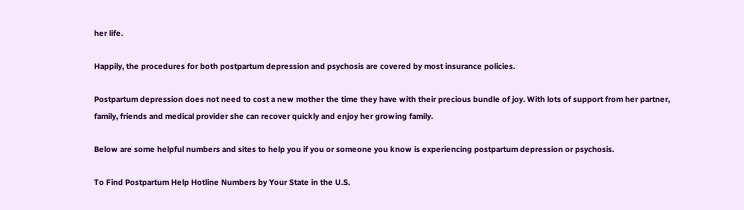her life.

Happily, the procedures for both postpartum depression and psychosis are covered by most insurance policies.

Postpartum depression does not need to cost a new mother the time they have with their precious bundle of joy. With lots of support from her partner, family, friends and medical provider she can recover quickly and enjoy her growing family.

Below are some helpful numbers and sites to help you if you or someone you know is experiencing postpartum depression or psychosis.

To Find Postpartum Help Hotline Numbers by Your State in the U.S.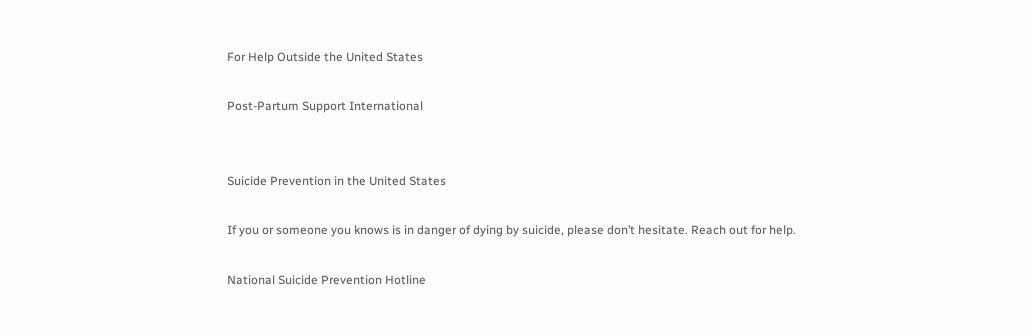For Help Outside the United States

Post-Partum Support International


Suicide Prevention in the United States

If you or someone you knows is in danger of dying by suicide, please don’t hesitate. Reach out for help.

National Suicide Prevention Hotline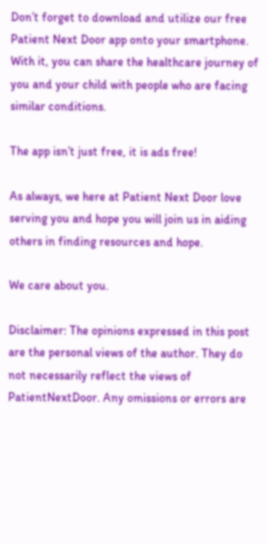Don’t forget to download and utilize our free Patient Next Door app onto your smartphone. With it, you can share the healthcare journey of you and your child with people who are facing similar conditions.

The app isn’t just free, it is ads free!

As always, we here at Patient Next Door love serving you and hope you will join us in aiding others in finding resources and hope.

We care about you.

Disclaimer: The opinions expressed in this post are the personal views of the author. They do not necessarily reflect the views of PatientNextDoor. Any omissions or errors are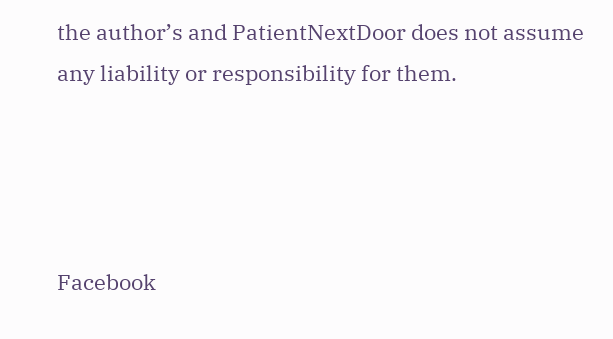the author’s and PatientNextDoor does not assume any liability or responsibility for them.




Facebook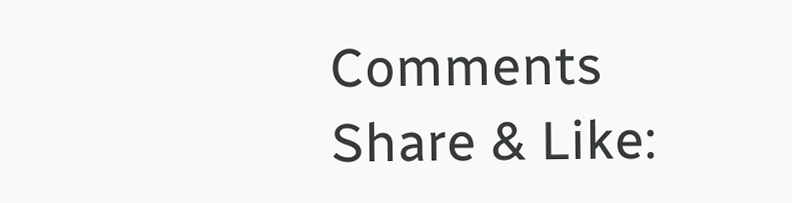Comments
Share & Like: